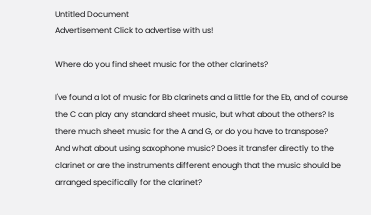Untitled Document
Advertisement Click to advertise with us!

Where do you find sheet music for the other clarinets?

I've found a lot of music for Bb clarinets and a little for the Eb, and of course the C can play any standard sheet music, but what about the others? Is there much sheet music for the A and G, or do you have to transpose?
And what about using saxophone music? Does it transfer directly to the clarinet or are the instruments different enough that the music should be arranged specifically for the clarinet?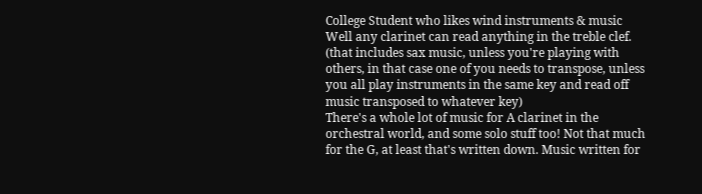College Student who likes wind instruments & music
Well any clarinet can read anything in the treble clef. (that includes sax music, unless you're playing with others, in that case one of you needs to transpose, unless you all play instruments in the same key and read off music transposed to whatever key)
There's a whole lot of music for A clarinet in the orchestral world, and some solo stuff too! Not that much for the G, at least that's written down. Music written for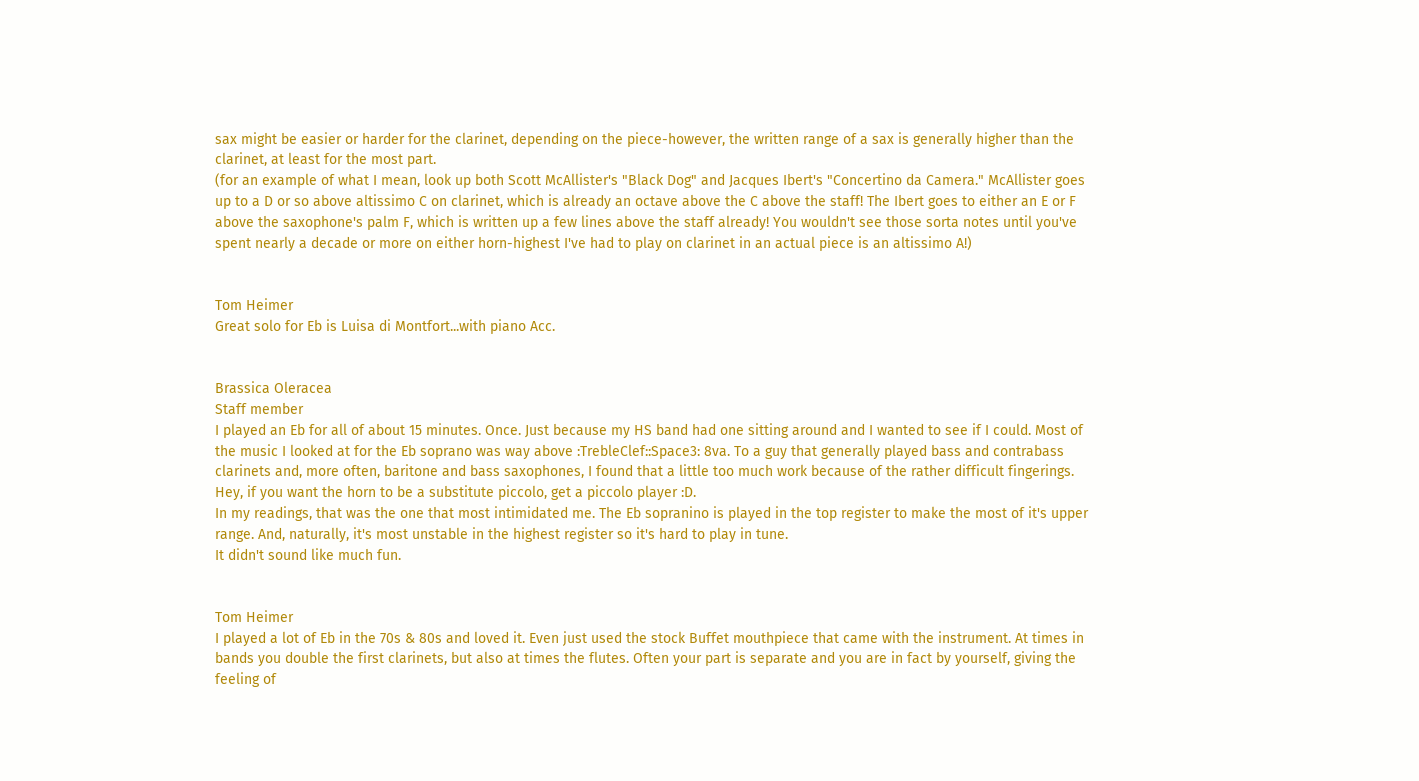sax might be easier or harder for the clarinet, depending on the piece-however, the written range of a sax is generally higher than the clarinet, at least for the most part.
(for an example of what I mean, look up both Scott McAllister's "Black Dog" and Jacques Ibert's "Concertino da Camera." McAllister goes up to a D or so above altissimo C on clarinet, which is already an octave above the C above the staff! The Ibert goes to either an E or F above the saxophone's palm F, which is written up a few lines above the staff already! You wouldn't see those sorta notes until you've spent nearly a decade or more on either horn-highest I've had to play on clarinet in an actual piece is an altissimo A!)


Tom Heimer
Great solo for Eb is Luisa di Montfort...with piano Acc.


Brassica Oleracea
Staff member
I played an Eb for all of about 15 minutes. Once. Just because my HS band had one sitting around and I wanted to see if I could. Most of the music I looked at for the Eb soprano was way above :TrebleClef::Space3: 8va. To a guy that generally played bass and contrabass clarinets and, more often, baritone and bass saxophones, I found that a little too much work because of the rather difficult fingerings. Hey, if you want the horn to be a substitute piccolo, get a piccolo player :D.
In my readings, that was the one that most intimidated me. The Eb sopranino is played in the top register to make the most of it's upper range. And, naturally, it's most unstable in the highest register so it's hard to play in tune.
It didn't sound like much fun.


Tom Heimer
I played a lot of Eb in the 70s & 80s and loved it. Even just used the stock Buffet mouthpiece that came with the instrument. At times in bands you double the first clarinets, but also at times the flutes. Often your part is separate and you are in fact by yourself, giving the feeling of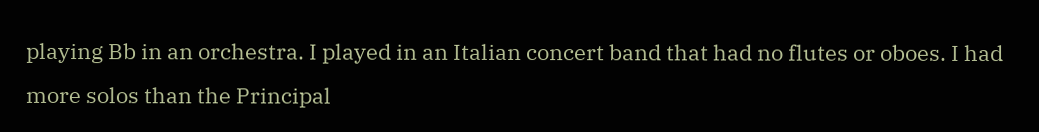playing Bb in an orchestra. I played in an Italian concert band that had no flutes or oboes. I had more solos than the Principal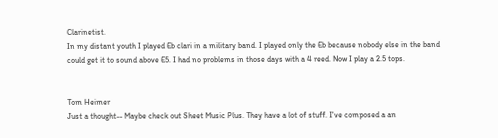Clarinetist.
In my distant youth I played Eb clari in a military band. I played only the Eb because nobody else in the band could get it to sound above E5. I had no problems in those days with a 4 reed. Now I play a 2.5 tops.


Tom Heimer
Just a thought-- Maybe check out Sheet Music Plus. They have a lot of stuff. I've composed a an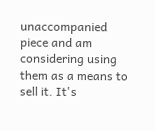unaccompanied piece and am considering using them as a means to sell it. It's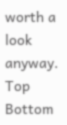worth a look anyway.
Top Bottom